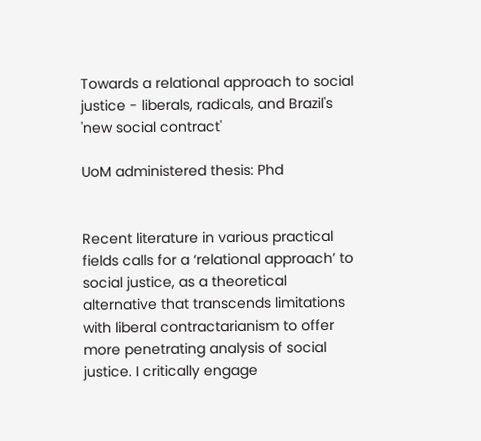Towards a relational approach to social justice - liberals, radicals, and Brazil's 'new social contract'

UoM administered thesis: Phd


Recent literature in various practical fields calls for a ‘relational approach’ to social justice, as a theoretical alternative that transcends limitations with liberal contractarianism to offer more penetrating analysis of social justice. I critically engage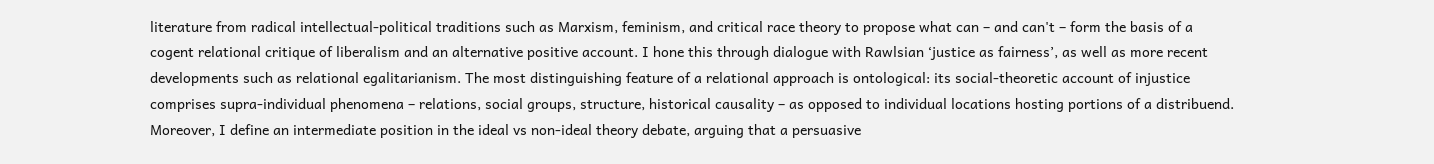literature from radical intellectual-political traditions such as Marxism, feminism, and critical race theory to propose what can – and can't – form the basis of a cogent relational critique of liberalism and an alternative positive account. I hone this through dialogue with Rawlsian ‘justice as fairness’, as well as more recent developments such as relational egalitarianism. The most distinguishing feature of a relational approach is ontological: its social-theoretic account of injustice comprises supra-individual phenomena – relations, social groups, structure, historical causality – as opposed to individual locations hosting portions of a distribuend. Moreover, I define an intermediate position in the ideal vs non-ideal theory debate, arguing that a persuasive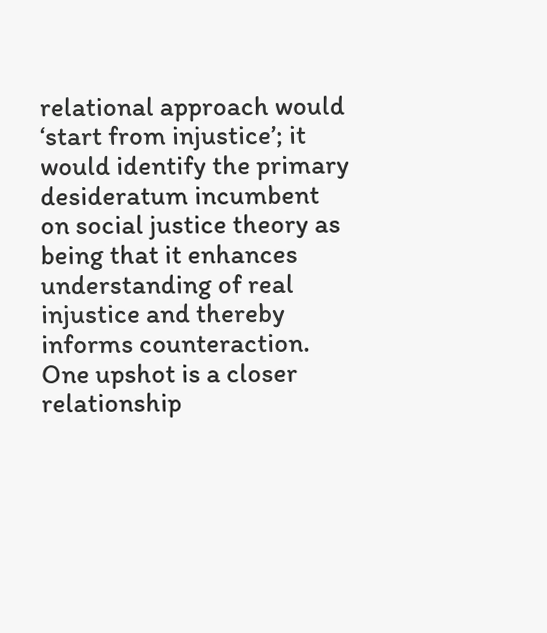relational approach would ‘start from injustice’; it would identify the primary desideratum incumbent on social justice theory as being that it enhances understanding of real injustice and thereby informs counteraction. One upshot is a closer relationship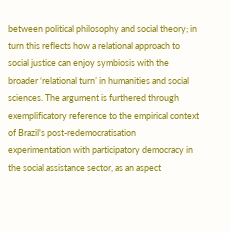between political philosophy and social theory; in turn this reflects how a relational approach to social justice can enjoy symbiosis with the broader ‘relational turn’ in humanities and social sciences. The argument is furthered through exemplificatory reference to the empirical context of Brazil's post-redemocratisation experimentation with participatory democracy in the social assistance sector, as an aspect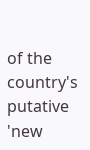of the country's putative 'new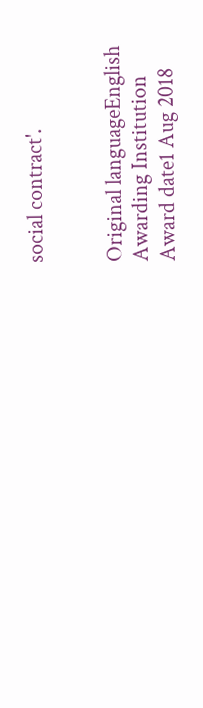social contract'.


Original languageEnglish
Awarding Institution
Award date1 Aug 2018